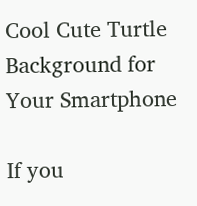Cool Cute Turtle Background for Your Smartphone

If you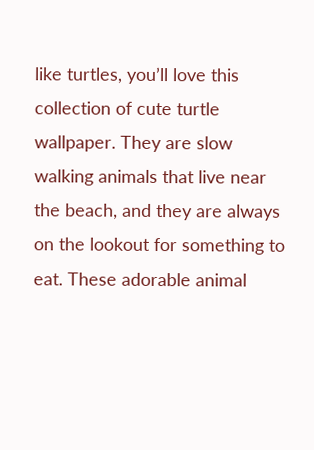like turtles, you’ll love this collection of cute turtle wallpaper. They are slow walking animals that live near the beach, and they are always on the lookout for something to eat. These adorable animal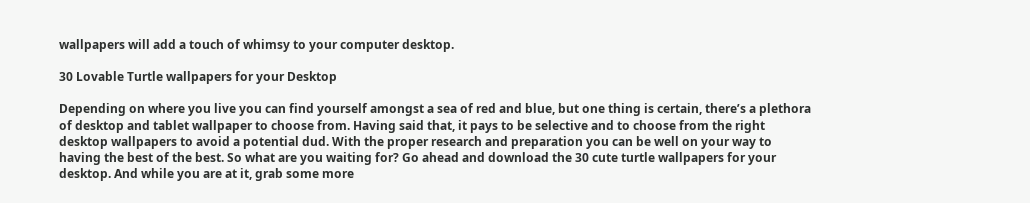wallpapers will add a touch of whimsy to your computer desktop.

30 Lovable Turtle wallpapers for your Desktop

Depending on where you live you can find yourself amongst a sea of red and blue, but one thing is certain, there’s a plethora of desktop and tablet wallpaper to choose from. Having said that, it pays to be selective and to choose from the right desktop wallpapers to avoid a potential dud. With the proper research and preparation you can be well on your way to having the best of the best. So what are you waiting for? Go ahead and download the 30 cute turtle wallpapers for your desktop. And while you are at it, grab some more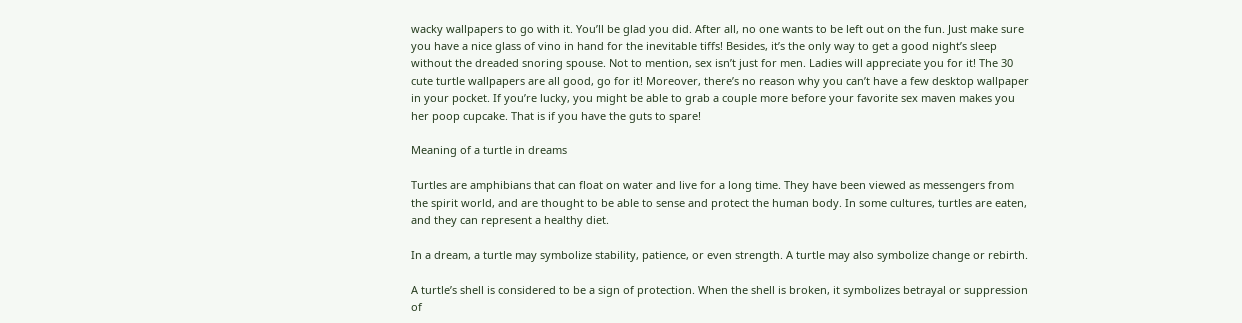wacky wallpapers to go with it. You’ll be glad you did. After all, no one wants to be left out on the fun. Just make sure you have a nice glass of vino in hand for the inevitable tiffs! Besides, it’s the only way to get a good night’s sleep without the dreaded snoring spouse. Not to mention, sex isn’t just for men. Ladies will appreciate you for it! The 30 cute turtle wallpapers are all good, go for it! Moreover, there’s no reason why you can’t have a few desktop wallpaper in your pocket. If you’re lucky, you might be able to grab a couple more before your favorite sex maven makes you her poop cupcake. That is if you have the guts to spare!

Meaning of a turtle in dreams

Turtles are amphibians that can float on water and live for a long time. They have been viewed as messengers from the spirit world, and are thought to be able to sense and protect the human body. In some cultures, turtles are eaten, and they can represent a healthy diet.

In a dream, a turtle may symbolize stability, patience, or even strength. A turtle may also symbolize change or rebirth.

A turtle’s shell is considered to be a sign of protection. When the shell is broken, it symbolizes betrayal or suppression of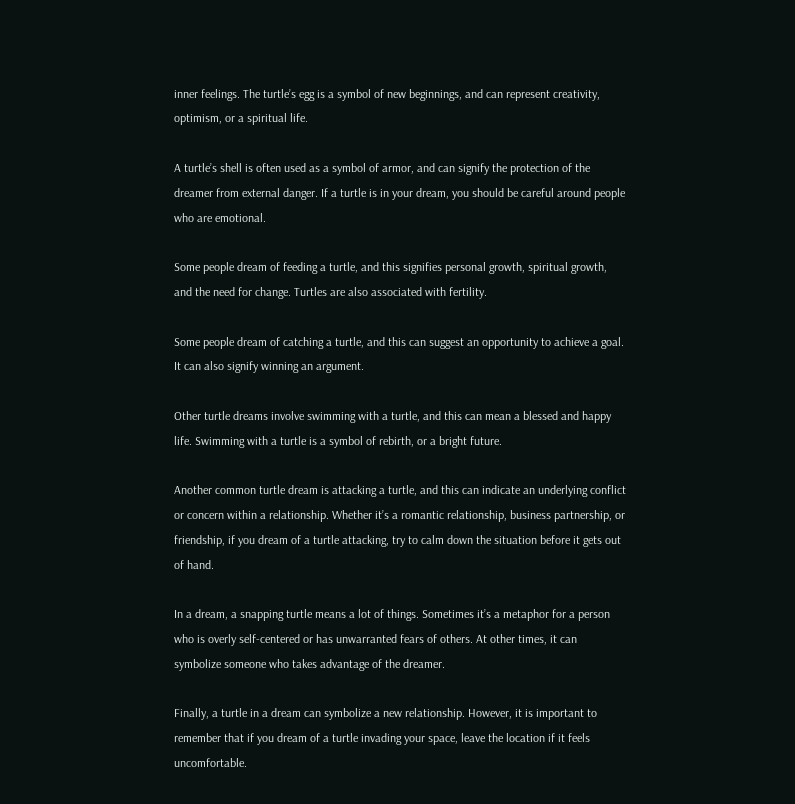inner feelings. The turtle’s egg is a symbol of new beginnings, and can represent creativity, optimism, or a spiritual life.

A turtle’s shell is often used as a symbol of armor, and can signify the protection of the dreamer from external danger. If a turtle is in your dream, you should be careful around people who are emotional.

Some people dream of feeding a turtle, and this signifies personal growth, spiritual growth, and the need for change. Turtles are also associated with fertility.

Some people dream of catching a turtle, and this can suggest an opportunity to achieve a goal. It can also signify winning an argument.

Other turtle dreams involve swimming with a turtle, and this can mean a blessed and happy life. Swimming with a turtle is a symbol of rebirth, or a bright future.

Another common turtle dream is attacking a turtle, and this can indicate an underlying conflict or concern within a relationship. Whether it’s a romantic relationship, business partnership, or friendship, if you dream of a turtle attacking, try to calm down the situation before it gets out of hand.

In a dream, a snapping turtle means a lot of things. Sometimes it’s a metaphor for a person who is overly self-centered or has unwarranted fears of others. At other times, it can symbolize someone who takes advantage of the dreamer.

Finally, a turtle in a dream can symbolize a new relationship. However, it is important to remember that if you dream of a turtle invading your space, leave the location if it feels uncomfortable.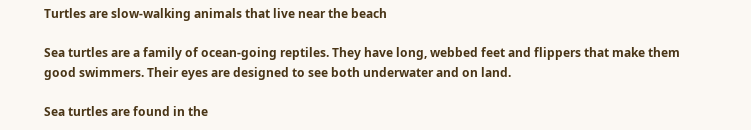Turtles are slow-walking animals that live near the beach

Sea turtles are a family of ocean-going reptiles. They have long, webbed feet and flippers that make them good swimmers. Their eyes are designed to see both underwater and on land.

Sea turtles are found in the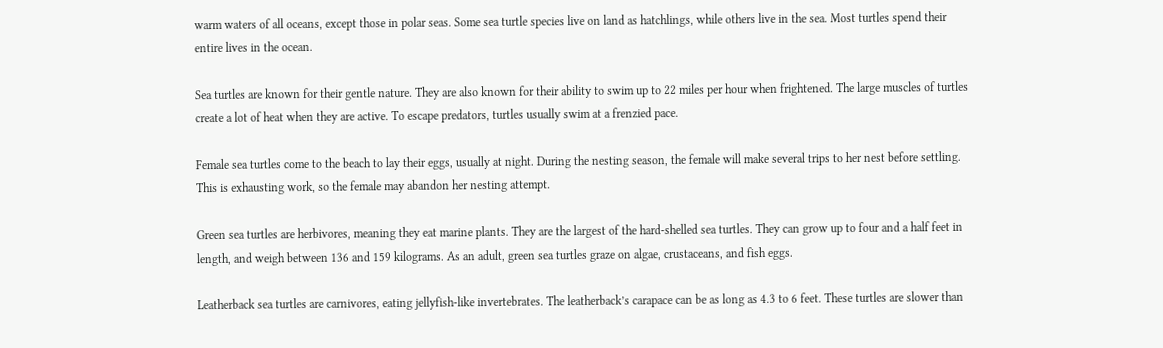warm waters of all oceans, except those in polar seas. Some sea turtle species live on land as hatchlings, while others live in the sea. Most turtles spend their entire lives in the ocean.

Sea turtles are known for their gentle nature. They are also known for their ability to swim up to 22 miles per hour when frightened. The large muscles of turtles create a lot of heat when they are active. To escape predators, turtles usually swim at a frenzied pace.

Female sea turtles come to the beach to lay their eggs, usually at night. During the nesting season, the female will make several trips to her nest before settling. This is exhausting work, so the female may abandon her nesting attempt.

Green sea turtles are herbivores, meaning they eat marine plants. They are the largest of the hard-shelled sea turtles. They can grow up to four and a half feet in length, and weigh between 136 and 159 kilograms. As an adult, green sea turtles graze on algae, crustaceans, and fish eggs.

Leatherback sea turtles are carnivores, eating jellyfish-like invertebrates. The leatherback’s carapace can be as long as 4.3 to 6 feet. These turtles are slower than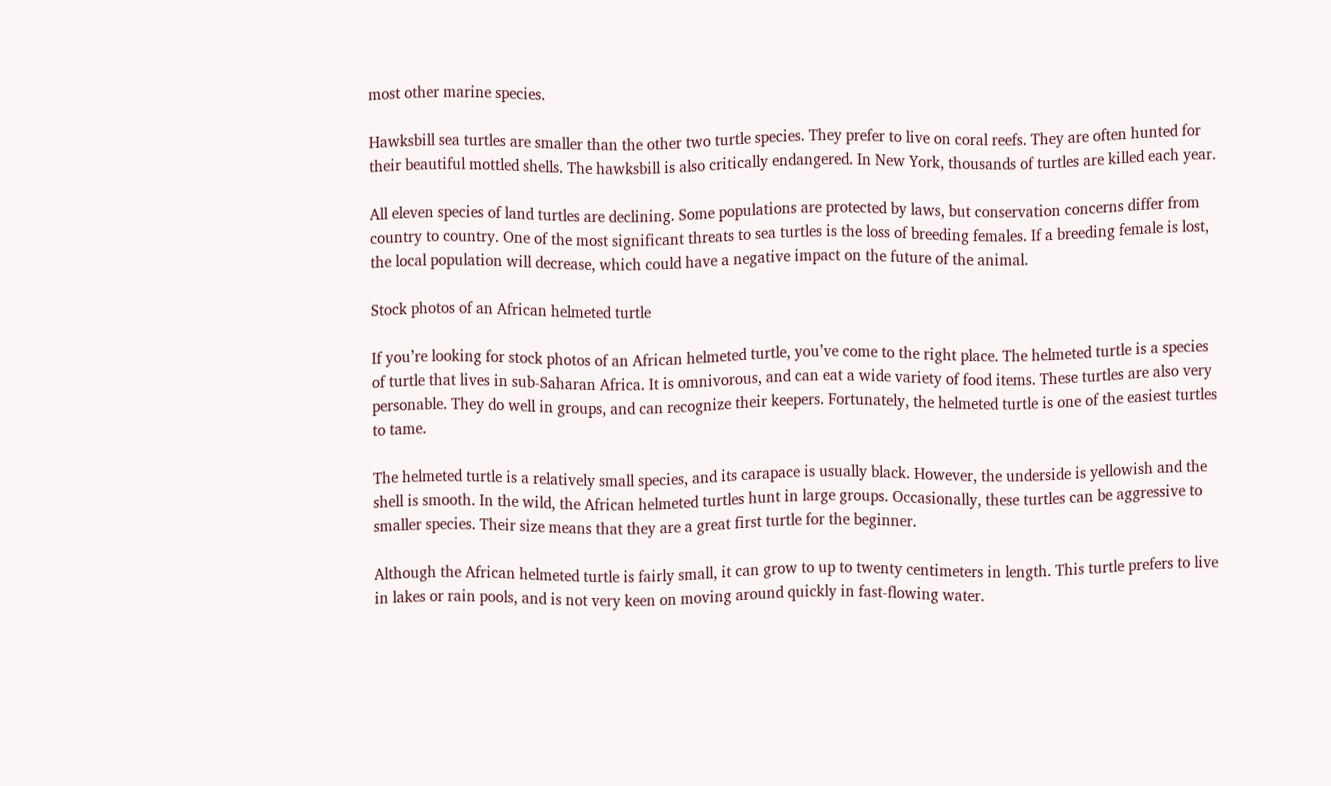most other marine species.

Hawksbill sea turtles are smaller than the other two turtle species. They prefer to live on coral reefs. They are often hunted for their beautiful mottled shells. The hawksbill is also critically endangered. In New York, thousands of turtles are killed each year.

All eleven species of land turtles are declining. Some populations are protected by laws, but conservation concerns differ from country to country. One of the most significant threats to sea turtles is the loss of breeding females. If a breeding female is lost, the local population will decrease, which could have a negative impact on the future of the animal.

Stock photos of an African helmeted turtle

If you’re looking for stock photos of an African helmeted turtle, you’ve come to the right place. The helmeted turtle is a species of turtle that lives in sub-Saharan Africa. It is omnivorous, and can eat a wide variety of food items. These turtles are also very personable. They do well in groups, and can recognize their keepers. Fortunately, the helmeted turtle is one of the easiest turtles to tame.

The helmeted turtle is a relatively small species, and its carapace is usually black. However, the underside is yellowish and the shell is smooth. In the wild, the African helmeted turtles hunt in large groups. Occasionally, these turtles can be aggressive to smaller species. Their size means that they are a great first turtle for the beginner.

Although the African helmeted turtle is fairly small, it can grow to up to twenty centimeters in length. This turtle prefers to live in lakes or rain pools, and is not very keen on moving around quickly in fast-flowing water.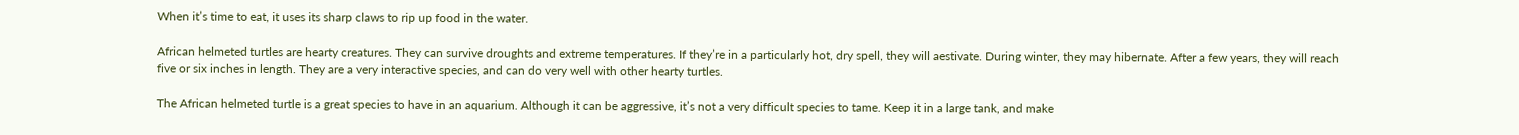When it’s time to eat, it uses its sharp claws to rip up food in the water.

African helmeted turtles are hearty creatures. They can survive droughts and extreme temperatures. If they’re in a particularly hot, dry spell, they will aestivate. During winter, they may hibernate. After a few years, they will reach five or six inches in length. They are a very interactive species, and can do very well with other hearty turtles.

The African helmeted turtle is a great species to have in an aquarium. Although it can be aggressive, it’s not a very difficult species to tame. Keep it in a large tank, and make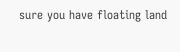sure you have floating land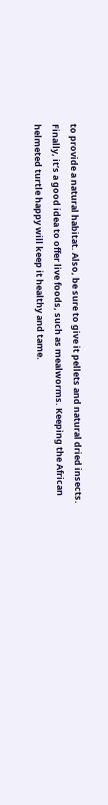to provide a natural habitat. Also, be sure to give it pellets and natural dried insects. Finally, it’s a good idea to offer live foods, such as mealworms. Keeping the African helmeted turtle happy will keep it healthy and tame.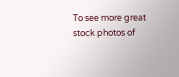To see more great stock photos of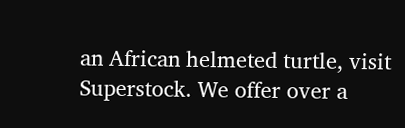an African helmeted turtle, visit Superstock. We offer over a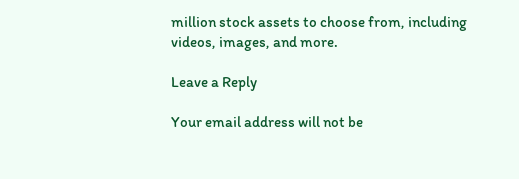million stock assets to choose from, including videos, images, and more.

Leave a Reply

Your email address will not be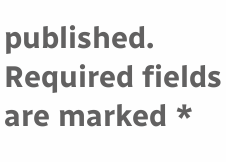published. Required fields are marked *